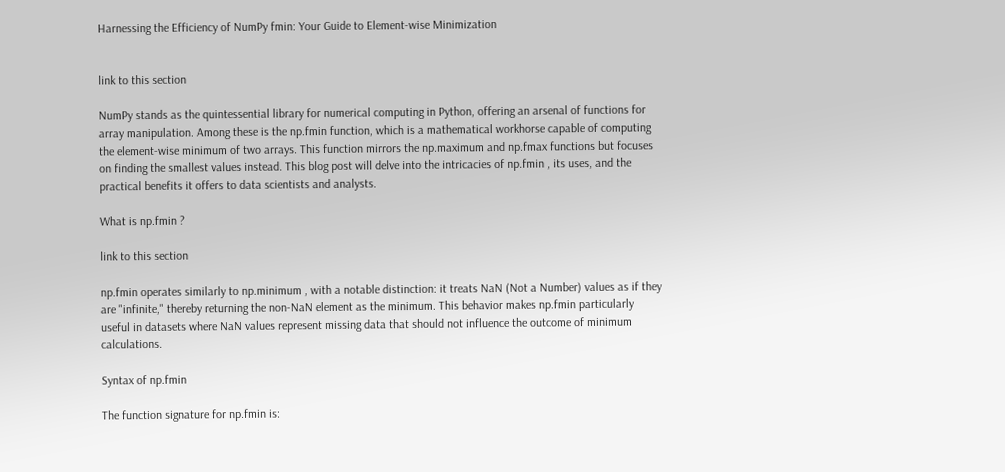Harnessing the Efficiency of NumPy fmin: Your Guide to Element-wise Minimization


link to this section

NumPy stands as the quintessential library for numerical computing in Python, offering an arsenal of functions for array manipulation. Among these is the np.fmin function, which is a mathematical workhorse capable of computing the element-wise minimum of two arrays. This function mirrors the np.maximum and np.fmax functions but focuses on finding the smallest values instead. This blog post will delve into the intricacies of np.fmin , its uses, and the practical benefits it offers to data scientists and analysts.

What is np.fmin ?

link to this section

np.fmin operates similarly to np.minimum , with a notable distinction: it treats NaN (Not a Number) values as if they are "infinite," thereby returning the non-NaN element as the minimum. This behavior makes np.fmin particularly useful in datasets where NaN values represent missing data that should not influence the outcome of minimum calculations.

Syntax of np.fmin

The function signature for np.fmin is: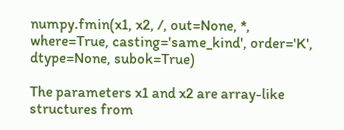numpy.fmin(x1, x2, /, out=None, *, where=True, casting='same_kind', order='K', dtype=None, subok=True)

The parameters x1 and x2 are array-like structures from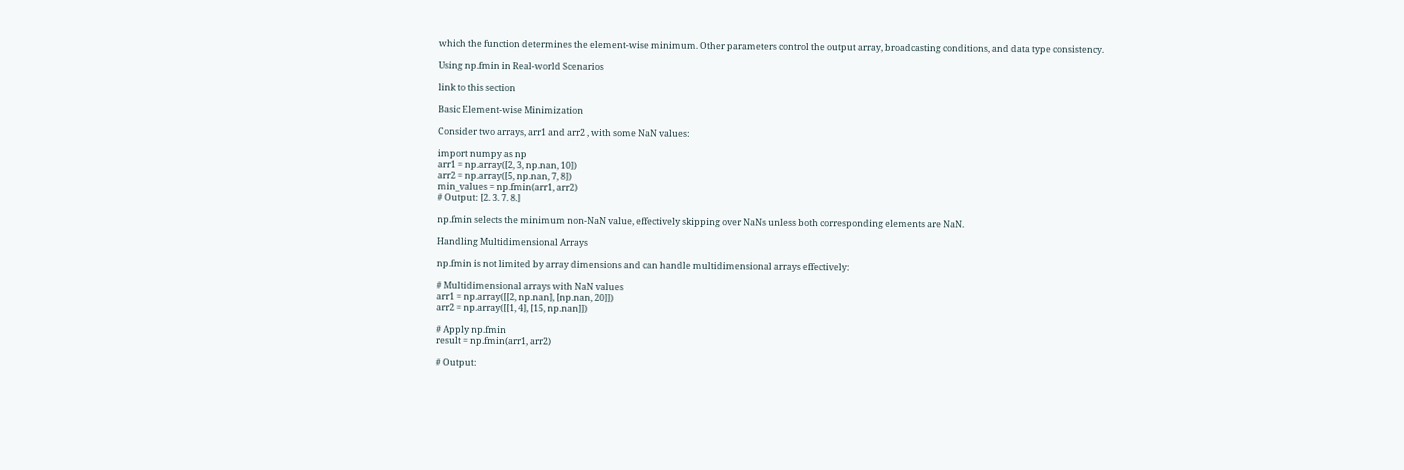which the function determines the element-wise minimum. Other parameters control the output array, broadcasting conditions, and data type consistency.

Using np.fmin in Real-world Scenarios

link to this section

Basic Element-wise Minimization

Consider two arrays, arr1 and arr2 , with some NaN values:

import numpy as np
arr1 = np.array([2, 3, np.nan, 10])
arr2 = np.array([5, np.nan, 7, 8])
min_values = np.fmin(arr1, arr2)
# Output: [2. 3. 7. 8.]

np.fmin selects the minimum non-NaN value, effectively skipping over NaNs unless both corresponding elements are NaN.

Handling Multidimensional Arrays

np.fmin is not limited by array dimensions and can handle multidimensional arrays effectively:

# Multidimensional arrays with NaN values
arr1 = np.array([[2, np.nan], [np.nan, 20]])
arr2 = np.array([[1, 4], [15, np.nan]])

# Apply np.fmin
result = np.fmin(arr1, arr2)

# Output: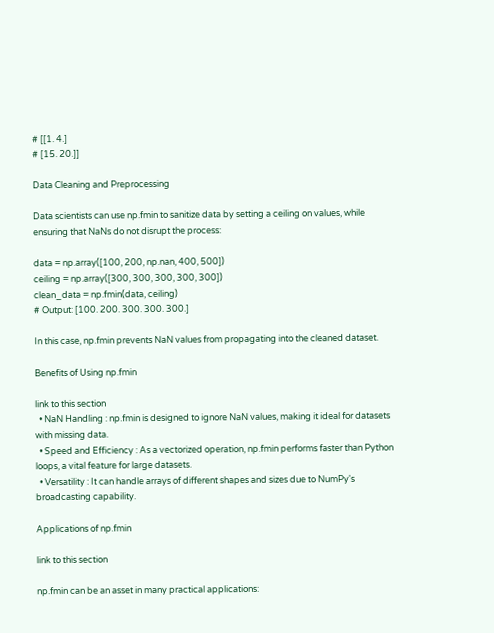# [[1. 4.]
# [15. 20.]]

Data Cleaning and Preprocessing

Data scientists can use np.fmin to sanitize data by setting a ceiling on values, while ensuring that NaNs do not disrupt the process:

data = np.array([100, 200, np.nan, 400, 500])
ceiling = np.array([300, 300, 300, 300, 300])
clean_data = np.fmin(data, ceiling)
# Output: [100. 200. 300. 300. 300.]

In this case, np.fmin prevents NaN values from propagating into the cleaned dataset.

Benefits of Using np.fmin

link to this section
  • NaN Handling : np.fmin is designed to ignore NaN values, making it ideal for datasets with missing data.
  • Speed and Efficiency : As a vectorized operation, np.fmin performs faster than Python loops, a vital feature for large datasets.
  • Versatility : It can handle arrays of different shapes and sizes due to NumPy's broadcasting capability.

Applications of np.fmin

link to this section

np.fmin can be an asset in many practical applications: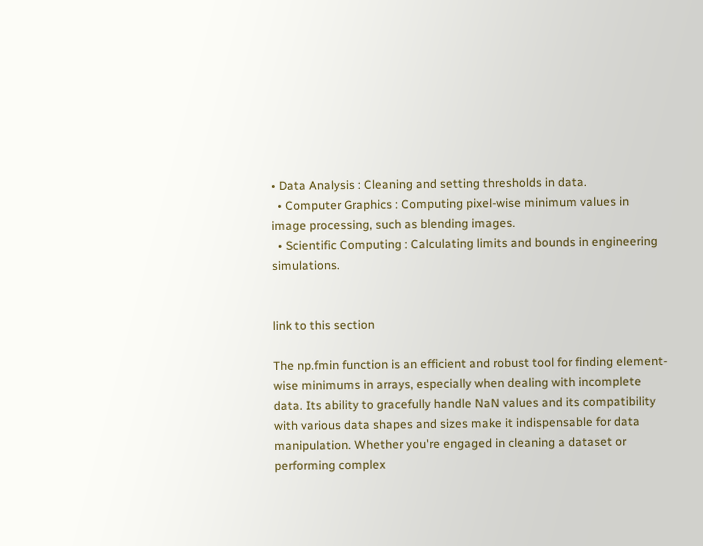• Data Analysis : Cleaning and setting thresholds in data.
  • Computer Graphics : Computing pixel-wise minimum values in image processing, such as blending images.
  • Scientific Computing : Calculating limits and bounds in engineering simulations.


link to this section

The np.fmin function is an efficient and robust tool for finding element-wise minimums in arrays, especially when dealing with incomplete data. Its ability to gracefully handle NaN values and its compatibility with various data shapes and sizes make it indispensable for data manipulation. Whether you're engaged in cleaning a dataset or performing complex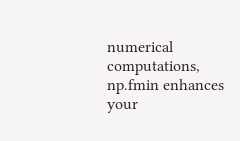numerical computations, np.fmin enhances your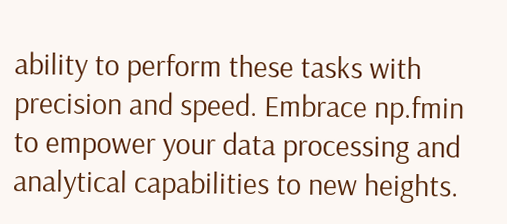ability to perform these tasks with precision and speed. Embrace np.fmin to empower your data processing and analytical capabilities to new heights.